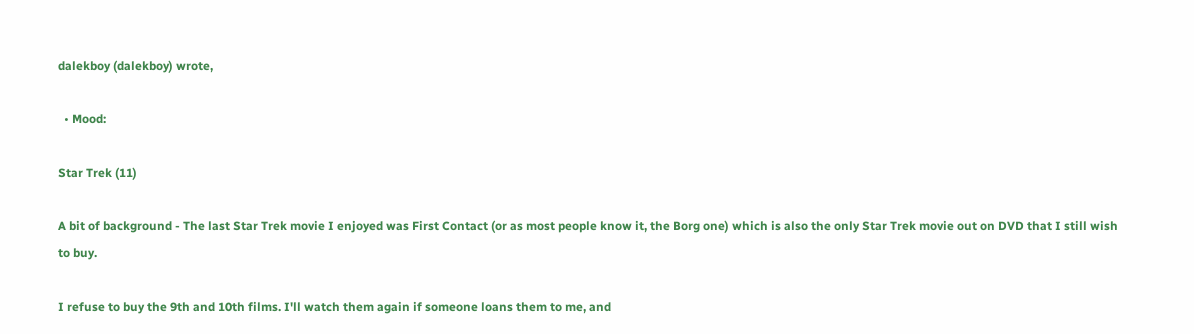dalekboy (dalekboy) wrote,

  • Mood:

Star Trek (11)

A bit of background - The last Star Trek movie I enjoyed was First Contact (or as most people know it, the Borg one) which is also the only Star Trek movie out on DVD that I still wish to buy.

I refuse to buy the 9th and 10th films. I'll watch them again if someone loans them to me, and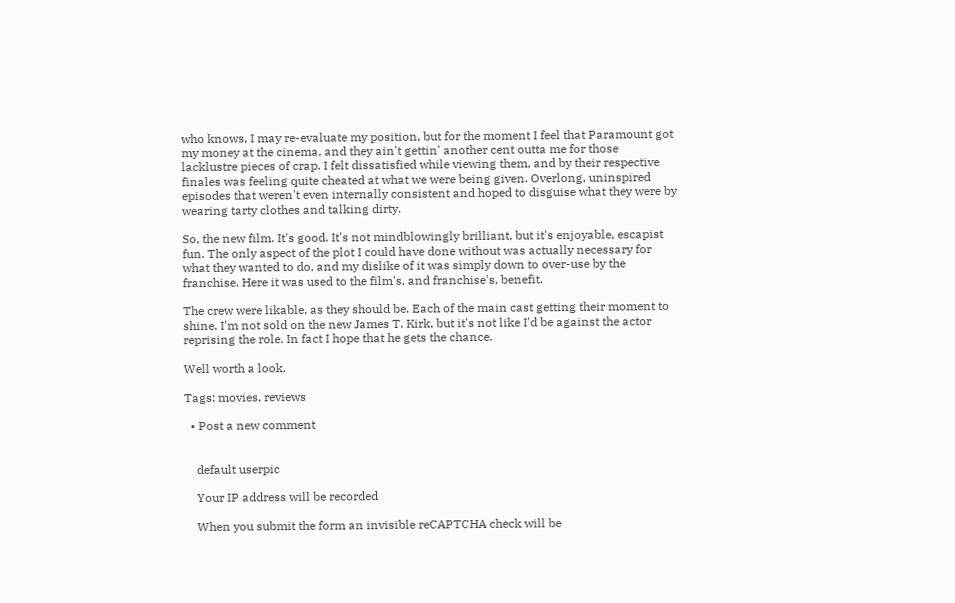who knows, I may re-evaluate my position, but for the moment I feel that Paramount got my money at the cinema, and they ain't gettin' another cent outta me for those lacklustre pieces of crap. I felt dissatisfied while viewing them, and by their respective finales was feeling quite cheated at what we were being given. Overlong, uninspired episodes that weren't even internally consistent and hoped to disguise what they were by wearing tarty clothes and talking dirty.

So, the new film. It's good. It's not mindblowingly brilliant, but it's enjoyable, escapist fun. The only aspect of the plot I could have done without was actually necessary for what they wanted to do, and my dislike of it was simply down to over-use by the franchise. Here it was used to the film's, and franchise's, benefit.

The crew were likable, as they should be. Each of the main cast getting their moment to shine. I'm not sold on the new James T. Kirk, but it's not like I'd be against the actor reprising the role. In fact I hope that he gets the chance.

Well worth a look.

Tags: movies, reviews

  • Post a new comment


    default userpic

    Your IP address will be recorded

    When you submit the form an invisible reCAPTCHA check will be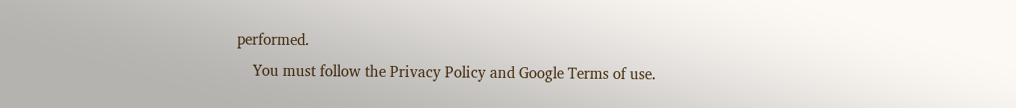performed.
    You must follow the Privacy Policy and Google Terms of use.